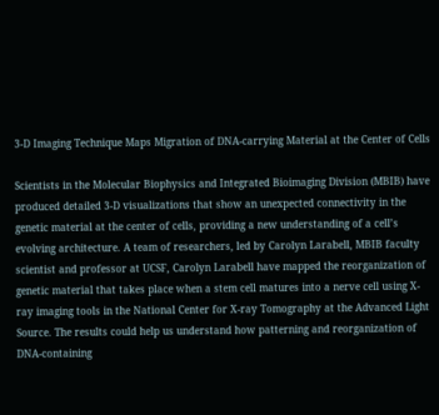3-D Imaging Technique Maps Migration of DNA-carrying Material at the Center of Cells

Scientists in the Molecular Biophysics and Integrated Bioimaging Division (MBIB) have produced detailed 3-D visualizations that show an unexpected connectivity in the genetic material at the center of cells, providing a new understanding of a cell’s evolving architecture. A team of researchers, led by Carolyn Larabell, MBIB faculty scientist and professor at UCSF, Carolyn Larabell have mapped the reorganization of genetic material that takes place when a stem cell matures into a nerve cell using X-ray imaging tools in the National Center for X-ray Tomography at the Advanced Light Source. The results could help us understand how patterning and reorganization of DNA-containing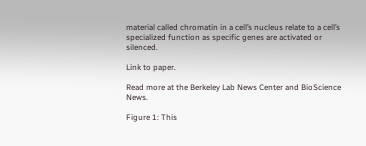material called chromatin in a cell’s nucleus relate to a cell’s specialized function as specific genes are activated or silenced.

Link to paper.

Read more at the Berkeley Lab News Center and BioScience News.

Figure 1: This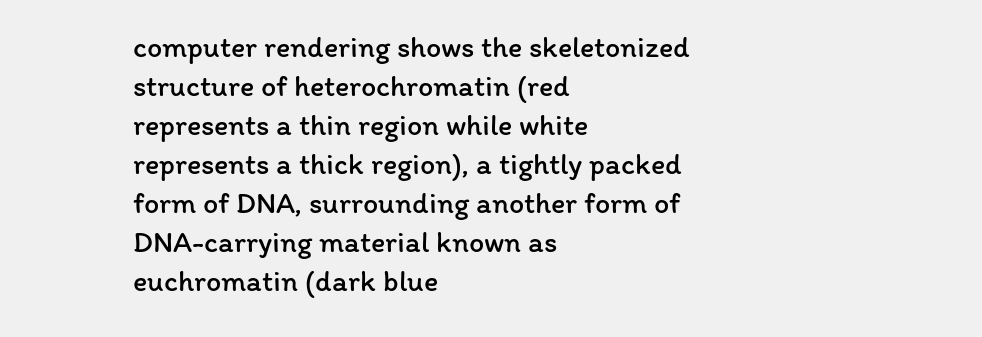computer rendering shows the skeletonized structure of heterochromatin (red represents a thin region while white represents a thick region), a tightly packed form of DNA, surrounding another form of DNA-carrying material known as euchromatin (dark blue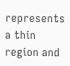represents a thin region and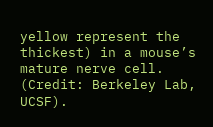yellow represent the thickest) in a mouse’s mature nerve cell. (Credit: Berkeley Lab, UCSF).